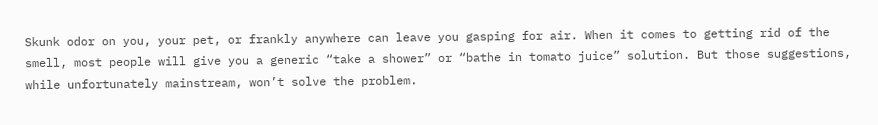Skunk odor on you, your pet, or frankly anywhere can leave you gasping for air. When it comes to getting rid of the smell, most people will give you a generic “take a shower” or “bathe in tomato juice” solution. But those suggestions, while unfortunately mainstream, won’t solve the problem.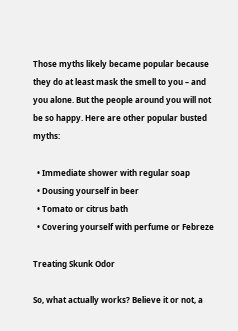Those myths likely became popular because they do at least mask the smell to you – and you alone. But the people around you will not be so happy. Here are other popular busted myths:

  • Immediate shower with regular soap
  • Dousing yourself in beer
  • Tomato or citrus bath
  • Covering yourself with perfume or Febreze

Treating Skunk Odor

So, what actually works? Believe it or not, a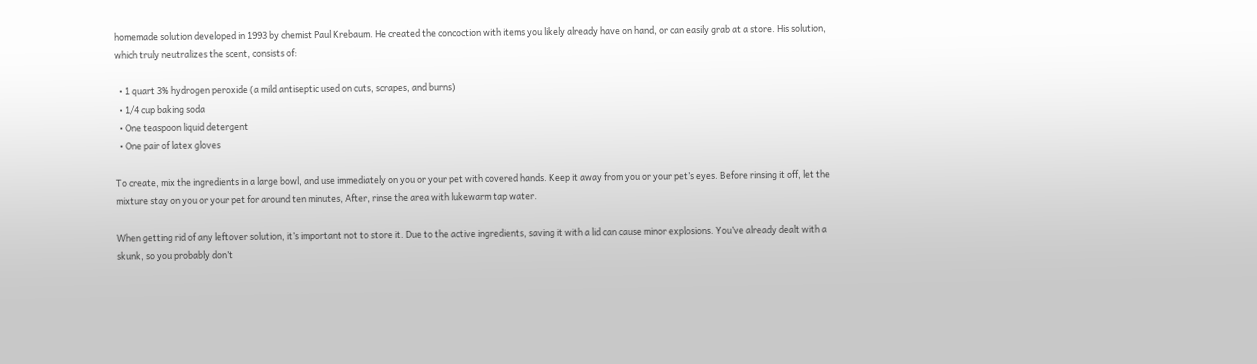homemade solution developed in 1993 by chemist Paul Krebaum. He created the concoction with items you likely already have on hand, or can easily grab at a store. His solution, which truly neutralizes the scent, consists of:

  • 1 quart 3% hydrogen peroxide (a mild antiseptic used on cuts, scrapes, and burns)
  • 1/4 cup baking soda
  • One teaspoon liquid detergent
  • One pair of latex gloves

To create, mix the ingredients in a large bowl, and use immediately on you or your pet with covered hands. Keep it away from you or your pet’s eyes. Before rinsing it off, let the mixture stay on you or your pet for around ten minutes, After, rinse the area with lukewarm tap water.

When getting rid of any leftover solution, it’s important not to store it. Due to the active ingredients, saving it with a lid can cause minor explosions. You’ve already dealt with a skunk, so you probably don’t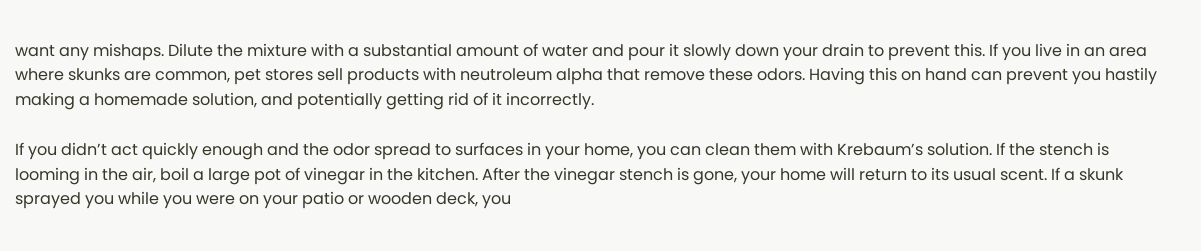want any mishaps. Dilute the mixture with a substantial amount of water and pour it slowly down your drain to prevent this. If you live in an area where skunks are common, pet stores sell products with neutroleum alpha that remove these odors. Having this on hand can prevent you hastily making a homemade solution, and potentially getting rid of it incorrectly.

If you didn’t act quickly enough and the odor spread to surfaces in your home, you can clean them with Krebaum’s solution. If the stench is looming in the air, boil a large pot of vinegar in the kitchen. After the vinegar stench is gone, your home will return to its usual scent. If a skunk sprayed you while you were on your patio or wooden deck, you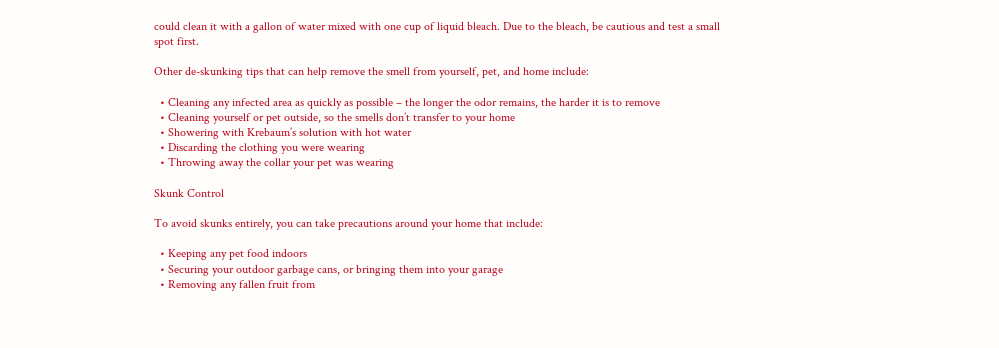could clean it with a gallon of water mixed with one cup of liquid bleach. Due to the bleach, be cautious and test a small spot first.

Other de-skunking tips that can help remove the smell from yourself, pet, and home include:

  • Cleaning any infected area as quickly as possible – the longer the odor remains, the harder it is to remove
  • Cleaning yourself or pet outside, so the smells don’t transfer to your home
  • Showering with Krebaum’s solution with hot water
  • Discarding the clothing you were wearing
  • Throwing away the collar your pet was wearing

Skunk Control

To avoid skunks entirely, you can take precautions around your home that include:

  • Keeping any pet food indoors
  • Securing your outdoor garbage cans, or bringing them into your garage
  • Removing any fallen fruit from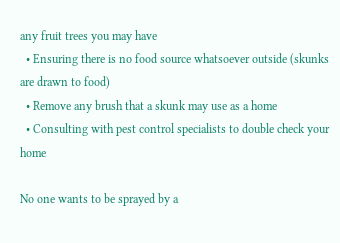any fruit trees you may have
  • Ensuring there is no food source whatsoever outside (skunks are drawn to food)
  • Remove any brush that a skunk may use as a home
  • Consulting with pest control specialists to double check your home

No one wants to be sprayed by a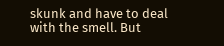skunk and have to deal with the smell. But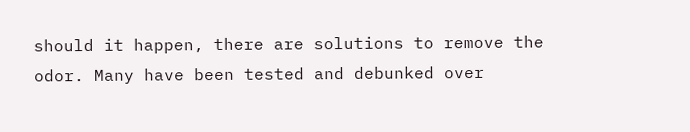should it happen, there are solutions to remove the odor. Many have been tested and debunked over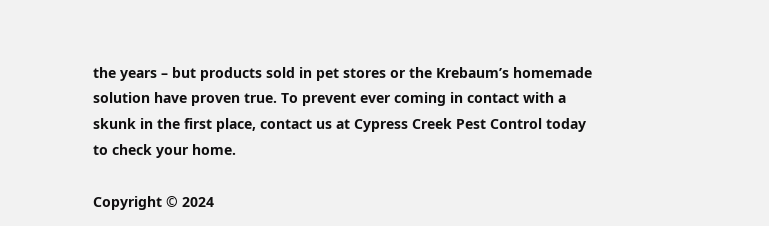the years – but products sold in pet stores or the Krebaum’s homemade solution have proven true. To prevent ever coming in contact with a skunk in the first place, contact us at Cypress Creek Pest Control today to check your home.

Copyright © 2024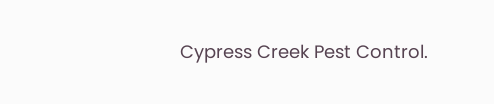Cypress Creek Pest Control.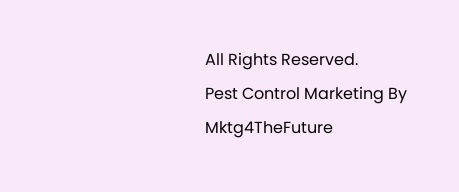All Rights Reserved.
Pest Control Marketing By Mktg4TheFuture